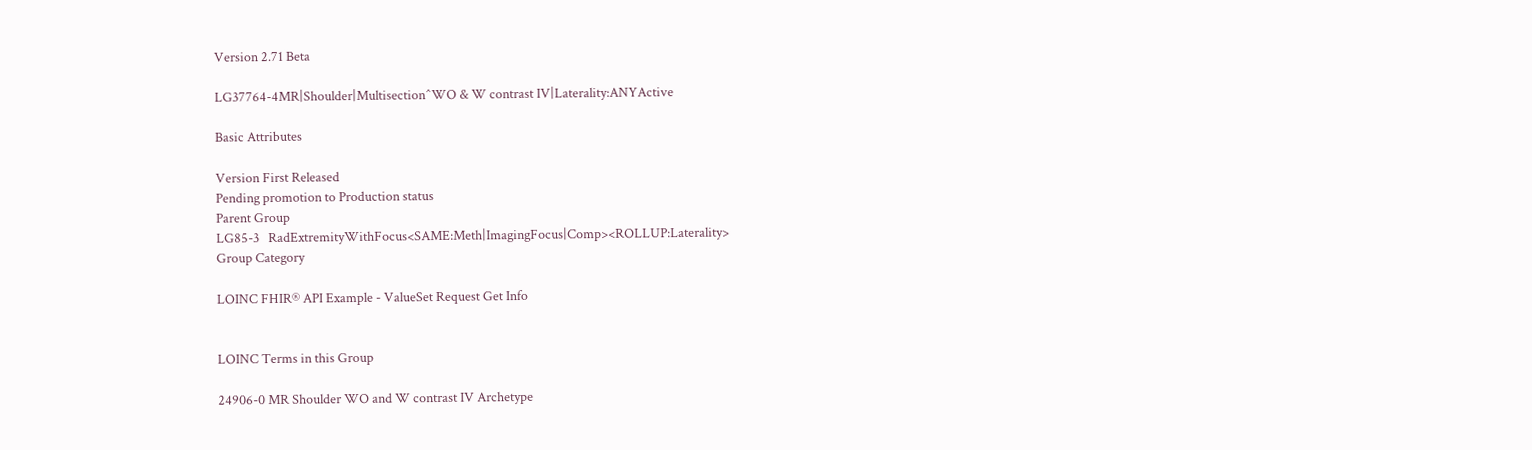Version 2.71 Beta

LG37764-4MR|Shoulder|Multisection^WO & W contrast IV|Laterality:ANYActive

Basic Attributes

Version First Released
Pending promotion to Production status
Parent Group
LG85-3   RadExtremityWithFocus<SAME:Meth|ImagingFocus|Comp><ROLLUP:Laterality>
Group Category

LOINC FHIR® API Example - ValueSet Request Get Info


LOINC Terms in this Group

24906-0 MR Shoulder WO and W contrast IV Archetype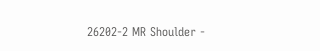26202-2 MR Shoulder -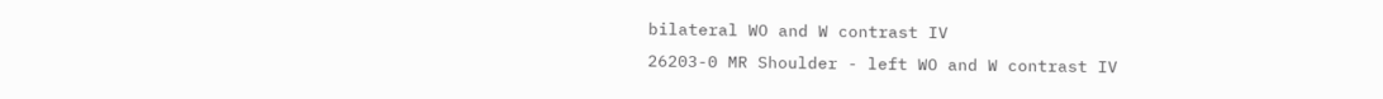bilateral WO and W contrast IV
26203-0 MR Shoulder - left WO and W contrast IV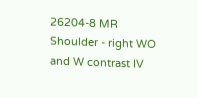26204-8 MR Shoulder - right WO and W contrast IV